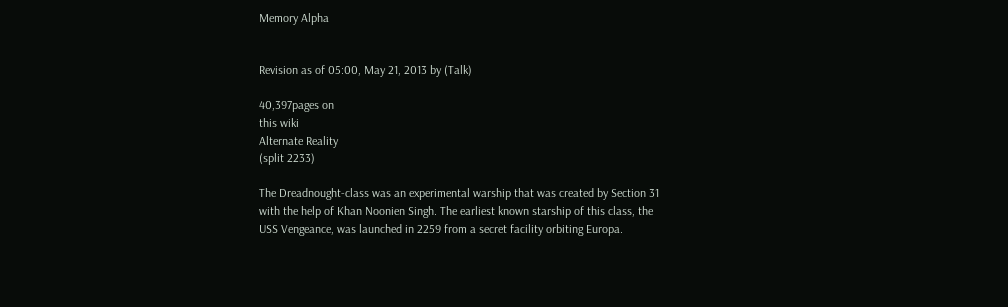Memory Alpha


Revision as of 05:00, May 21, 2013 by (Talk)

40,397pages on
this wiki
Alternate Reality
(split 2233)

The Dreadnought-class was an experimental warship that was created by Section 31 with the help of Khan Noonien Singh. The earliest known starship of this class, the USS Vengeance, was launched in 2259 from a secret facility orbiting Europa.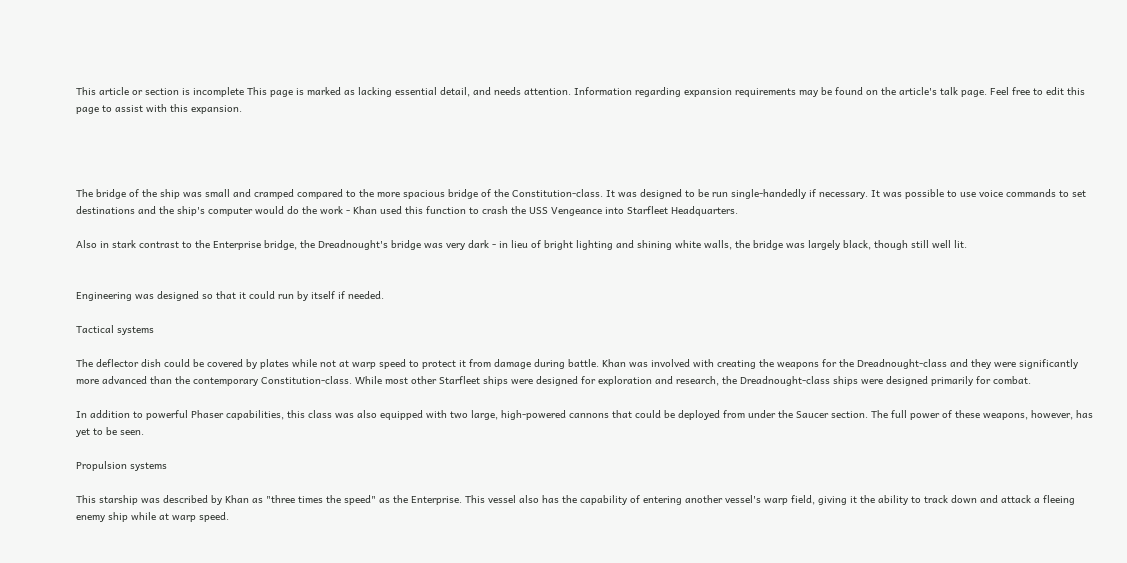This article or section is incomplete This page is marked as lacking essential detail, and needs attention. Information regarding expansion requirements may be found on the article's talk page. Feel free to edit this page to assist with this expansion.




The bridge of the ship was small and cramped compared to the more spacious bridge of the Constitution-class. It was designed to be run single-handedly if necessary. It was possible to use voice commands to set destinations and the ship's computer would do the work - Khan used this function to crash the USS Vengeance into Starfleet Headquarters.

Also in stark contrast to the Enterprise bridge, the Dreadnought's bridge was very dark - in lieu of bright lighting and shining white walls, the bridge was largely black, though still well lit.


Engineering was designed so that it could run by itself if needed.

Tactical systems

The deflector dish could be covered by plates while not at warp speed to protect it from damage during battle. Khan was involved with creating the weapons for the Dreadnought-class and they were significantly more advanced than the contemporary Constitution-class. While most other Starfleet ships were designed for exploration and research, the Dreadnought-class ships were designed primarily for combat.

In addition to powerful Phaser capabilities, this class was also equipped with two large, high-powered cannons that could be deployed from under the Saucer section. The full power of these weapons, however, has yet to be seen.

Propulsion systems

This starship was described by Khan as "three times the speed" as the Enterprise. This vessel also has the capability of entering another vessel's warp field, giving it the ability to track down and attack a fleeing enemy ship while at warp speed.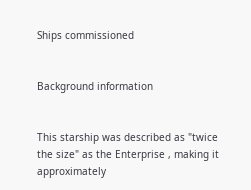Ships commissioned


Background information


This starship was described as "twice the size" as the Enterprise , making it approximately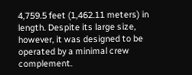4,759.5 feet (1,462.11 meters) in length. Despite its large size, however, it was designed to be operated by a minimal crew complement.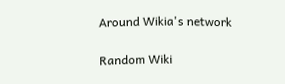Around Wikia's network

Random Wiki